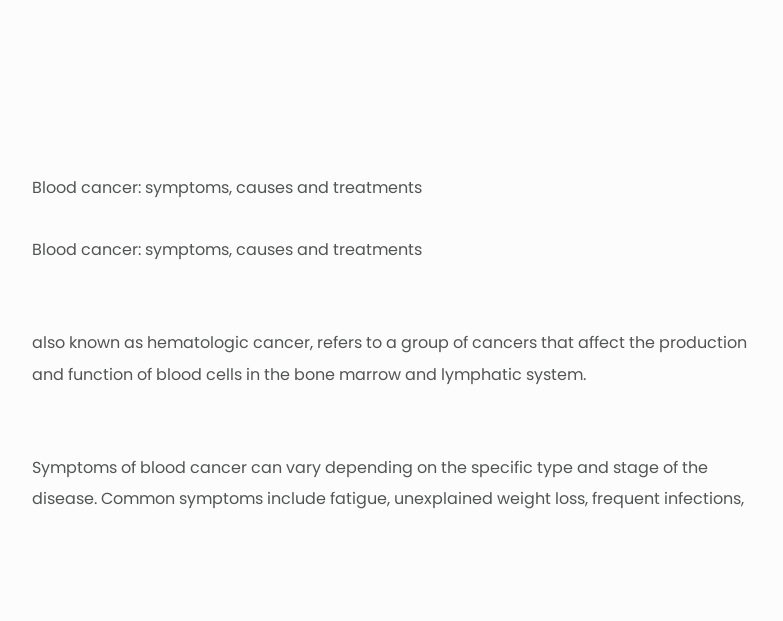Blood cancer: symptoms, causes and treatments

Blood cancer: symptoms, causes and treatments


also known as hematologic cancer, refers to a group of cancers that affect the production and function of blood cells in the bone marrow and lymphatic system.


Symptoms of blood cancer can vary depending on the specific type and stage of the disease. Common symptoms include fatigue, unexplained weight loss, frequent infections,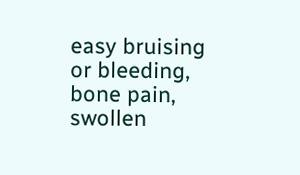easy bruising or bleeding, bone pain, swollen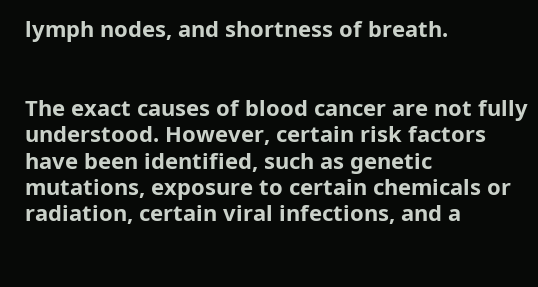lymph nodes, and shortness of breath.


The exact causes of blood cancer are not fully understood. However, certain risk factors have been identified, such as genetic mutations, exposure to certain chemicals or radiation, certain viral infections, and a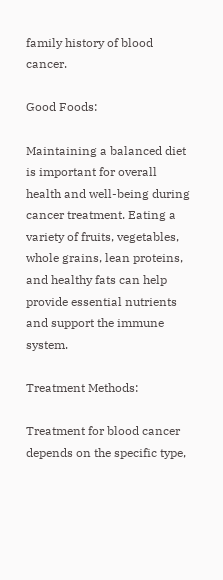family history of blood cancer.

Good Foods:

Maintaining a balanced diet is important for overall health and well-being during cancer treatment. Eating a variety of fruits, vegetables, whole grains, lean proteins, and healthy fats can help provide essential nutrients and support the immune system.

Treatment Methods:

Treatment for blood cancer depends on the specific type,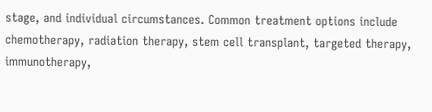stage, and individual circumstances. Common treatment options include chemotherapy, radiation therapy, stem cell transplant, targeted therapy, immunotherapy,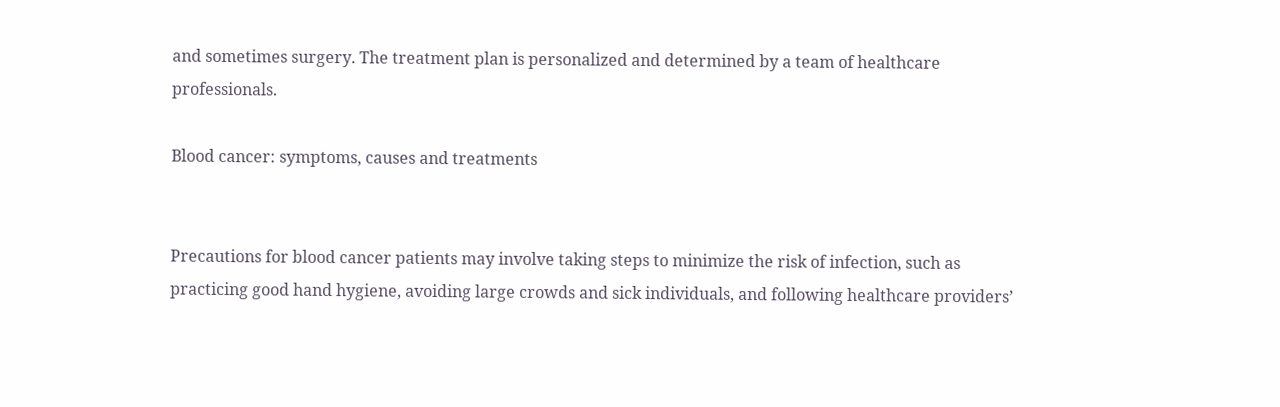and sometimes surgery. The treatment plan is personalized and determined by a team of healthcare professionals.

Blood cancer: symptoms, causes and treatments


Precautions for blood cancer patients may involve taking steps to minimize the risk of infection, such as practicing good hand hygiene, avoiding large crowds and sick individuals, and following healthcare providers’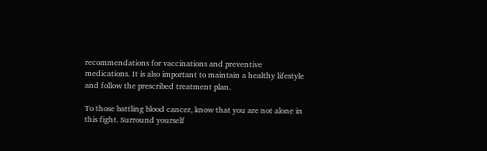recommendations for vaccinations and preventive medications. It is also important to maintain a healthy lifestyle and follow the prescribed treatment plan.

To those battling blood cancer, know that you are not alone in this fight. Surround yourself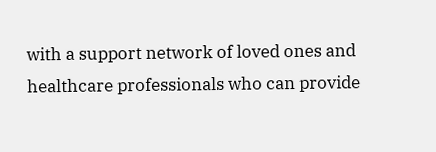with a support network of loved ones and healthcare professionals who can provide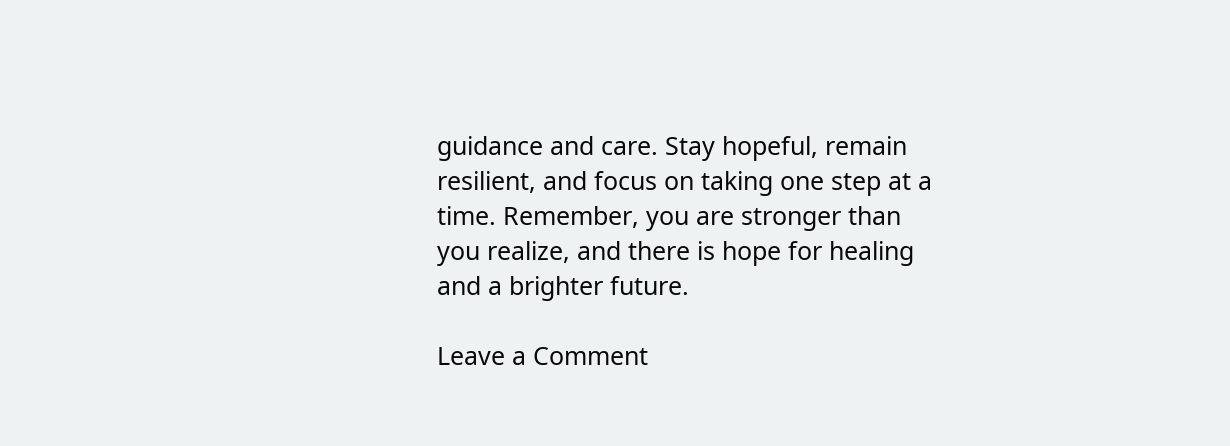guidance and care. Stay hopeful, remain resilient, and focus on taking one step at a time. Remember, you are stronger than you realize, and there is hope for healing and a brighter future.

Leave a Comment